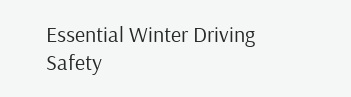Essential Winter Driving Safety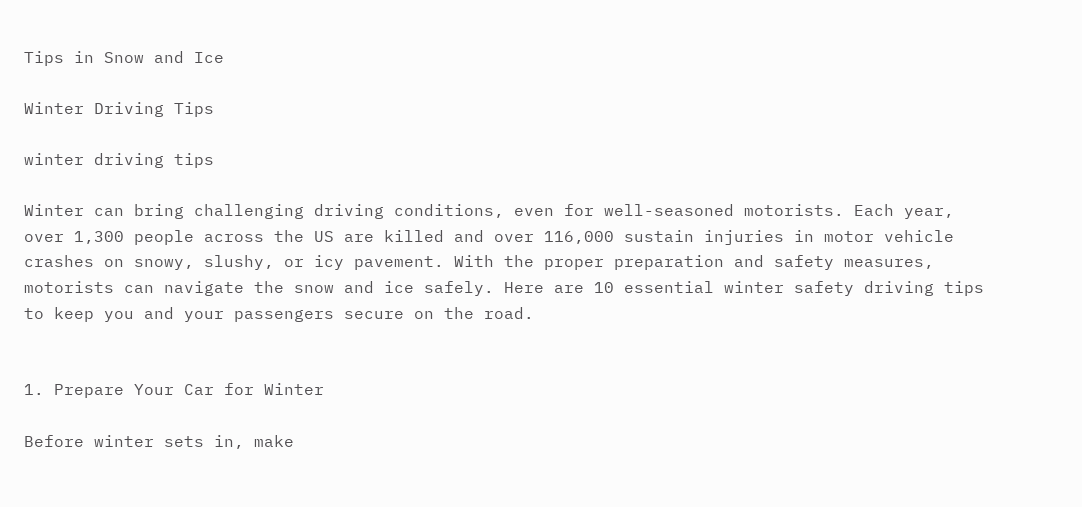Tips in Snow and Ice

Winter Driving Tips

winter driving tips

Winter can bring challenging driving conditions, even for well-seasoned motorists. Each year, over 1,300 people across the US are killed and over 116,000 sustain injuries in motor vehicle crashes on snowy, slushy, or icy pavement. With the proper preparation and safety measures, motorists can navigate the snow and ice safely. Here are 10 essential winter safety driving tips to keep you and your passengers secure on the road.


1. Prepare Your Car for Winter

Before winter sets in, make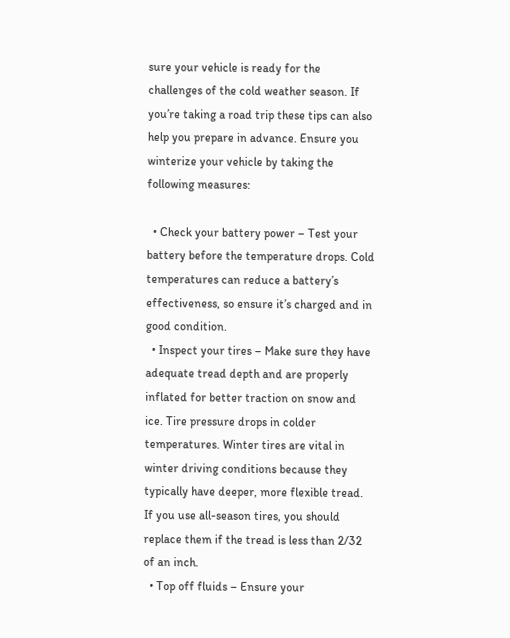sure your vehicle is ready for the challenges of the cold weather season. If you’re taking a road trip these tips can also help you prepare in advance. Ensure you winterize your vehicle by taking the following measures:

  • Check your battery power – Test your battery before the temperature drops. Cold temperatures can reduce a battery’s effectiveness, so ensure it’s charged and in good condition.
  • Inspect your tires – Make sure they have adequate tread depth and are properly inflated for better traction on snow and ice. Tire pressure drops in colder temperatures. Winter tires are vital in winter driving conditions because they typically have deeper, more flexible tread. If you use all-season tires, you should replace them if the tread is less than 2/32 of an inch.
  • Top off fluids – Ensure your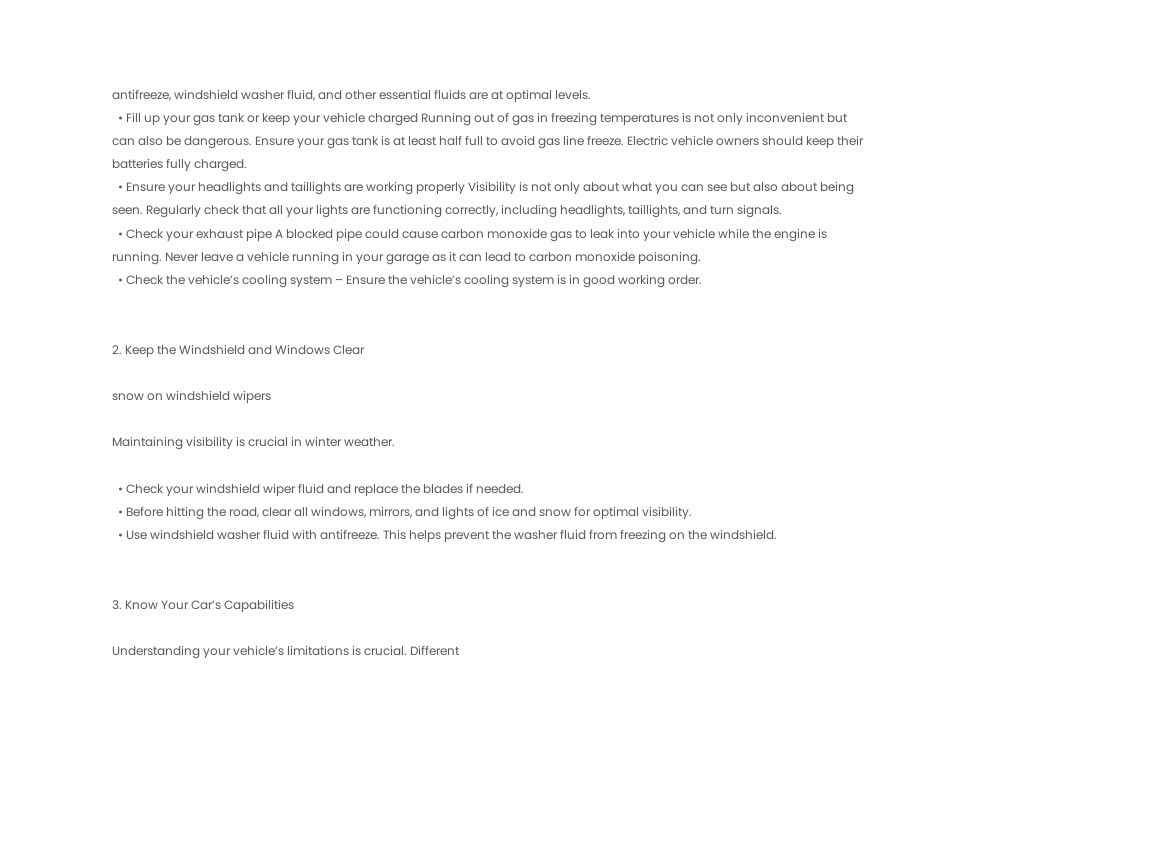antifreeze, windshield washer fluid, and other essential fluids are at optimal levels.
  • Fill up your gas tank or keep your vehicle charged Running out of gas in freezing temperatures is not only inconvenient but can also be dangerous. Ensure your gas tank is at least half full to avoid gas line freeze. Electric vehicle owners should keep their batteries fully charged.
  • Ensure your headlights and taillights are working properly Visibility is not only about what you can see but also about being seen. Regularly check that all your lights are functioning correctly, including headlights, taillights, and turn signals.
  • Check your exhaust pipe A blocked pipe could cause carbon monoxide gas to leak into your vehicle while the engine is running. Never leave a vehicle running in your garage as it can lead to carbon monoxide poisoning.
  • Check the vehicle’s cooling system – Ensure the vehicle’s cooling system is in good working order.


2. Keep the Windshield and Windows Clear

snow on windshield wipers

Maintaining visibility is crucial in winter weather.

  • Check your windshield wiper fluid and replace the blades if needed.
  • Before hitting the road, clear all windows, mirrors, and lights of ice and snow for optimal visibility.
  • Use windshield washer fluid with antifreeze. This helps prevent the washer fluid from freezing on the windshield.


3. Know Your Car’s Capabilities

Understanding your vehicle’s limitations is crucial. Different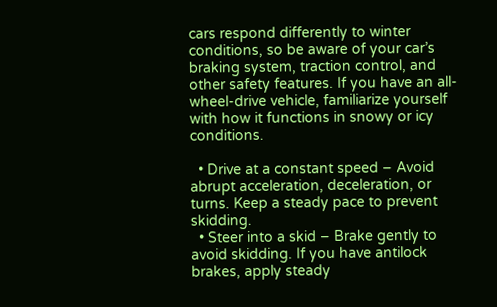cars respond differently to winter conditions, so be aware of your car’s braking system, traction control, and other safety features. If you have an all-wheel-drive vehicle, familiarize yourself with how it functions in snowy or icy conditions.

  • Drive at a constant speed – Avoid abrupt acceleration, deceleration, or turns. Keep a steady pace to prevent skidding.
  • Steer into a skid – Brake gently to avoid skidding. If you have antilock brakes, apply steady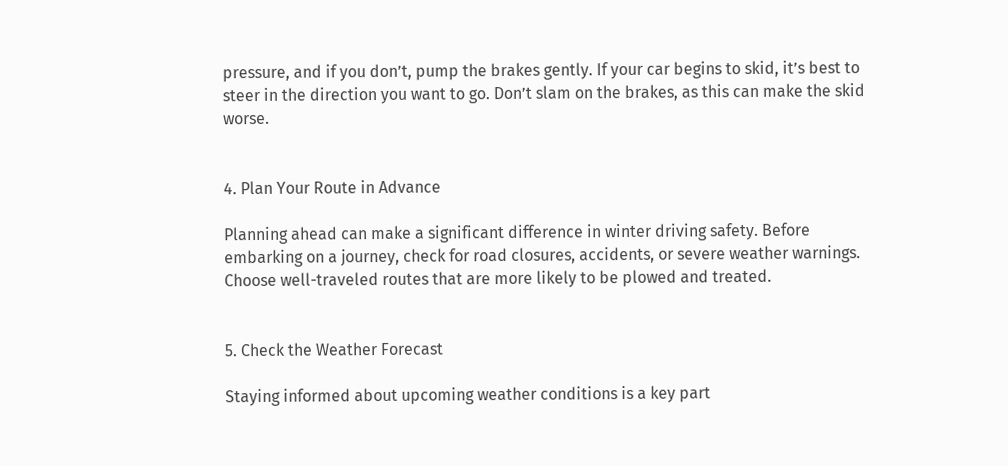pressure, and if you don’t, pump the brakes gently. If your car begins to skid, it’s best to steer in the direction you want to go. Don’t slam on the brakes, as this can make the skid worse.


4. Plan Your Route in Advance

Planning ahead can make a significant difference in winter driving safety. Before embarking on a journey, check for road closures, accidents, or severe weather warnings. Choose well-traveled routes that are more likely to be plowed and treated.


5. Check the Weather Forecast

Staying informed about upcoming weather conditions is a key part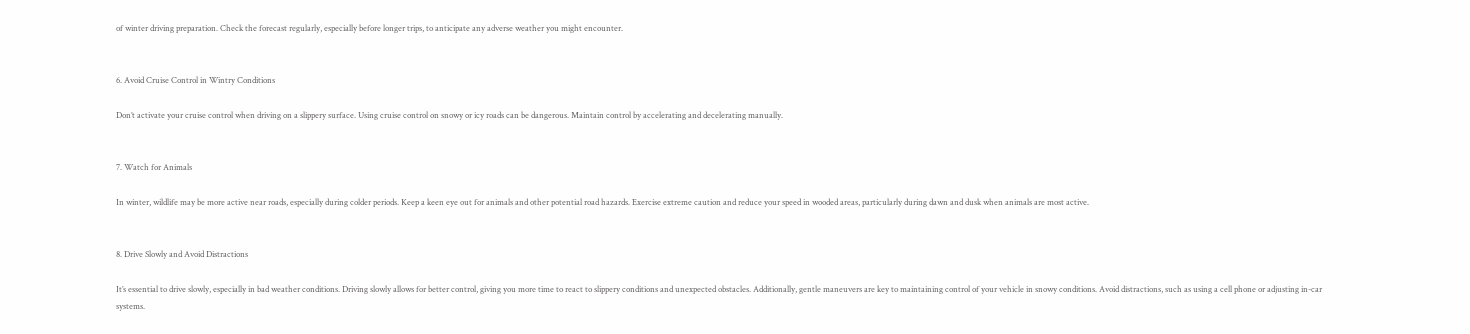of winter driving preparation. Check the forecast regularly, especially before longer trips, to anticipate any adverse weather you might encounter.


6. Avoid Cruise Control in Wintry Conditions

Don’t activate your cruise control when driving on a slippery surface. Using cruise control on snowy or icy roads can be dangerous. Maintain control by accelerating and decelerating manually.


7. Watch for Animals

In winter, wildlife may be more active near roads, especially during colder periods. Keep a keen eye out for animals and other potential road hazards. Exercise extreme caution and reduce your speed in wooded areas, particularly during dawn and dusk when animals are most active.


8. Drive Slowly and Avoid Distractions

It’s essential to drive slowly, especially in bad weather conditions. Driving slowly allows for better control, giving you more time to react to slippery conditions and unexpected obstacles. Additionally, gentle maneuvers are key to maintaining control of your vehicle in snowy conditions. Avoid distractions, such as using a cell phone or adjusting in-car systems.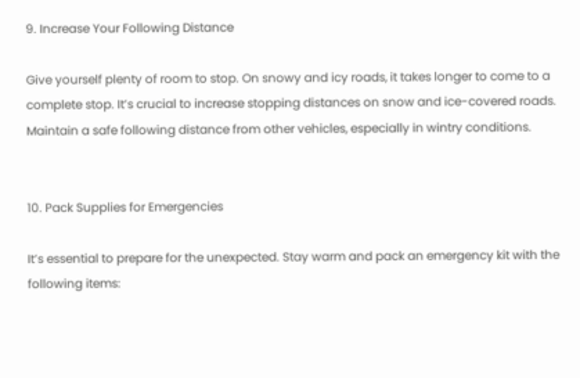9. Increase Your Following Distance

Give yourself plenty of room to stop. On snowy and icy roads, it takes longer to come to a complete stop. It’s crucial to increase stopping distances on snow and ice-covered roads. Maintain a safe following distance from other vehicles, especially in wintry conditions.


10. Pack Supplies for Emergencies

It’s essential to prepare for the unexpected. Stay warm and pack an emergency kit with the following items: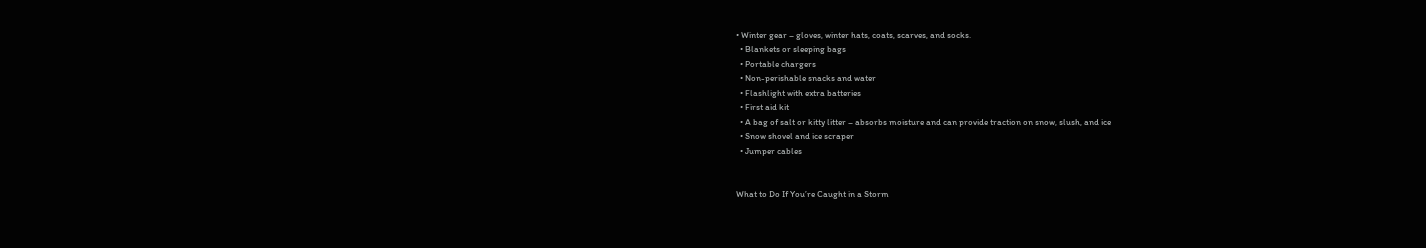• Winter gear – gloves, winter hats, coats, scarves, and socks.
  • Blankets or sleeping bags
  • Portable chargers
  • Non-perishable snacks and water
  • Flashlight with extra batteries
  • First aid kit
  • A bag of salt or kitty litter – absorbs moisture and can provide traction on snow, slush, and ice
  • Snow shovel and ice scraper
  • Jumper cables


What to Do If You’re Caught in a Storm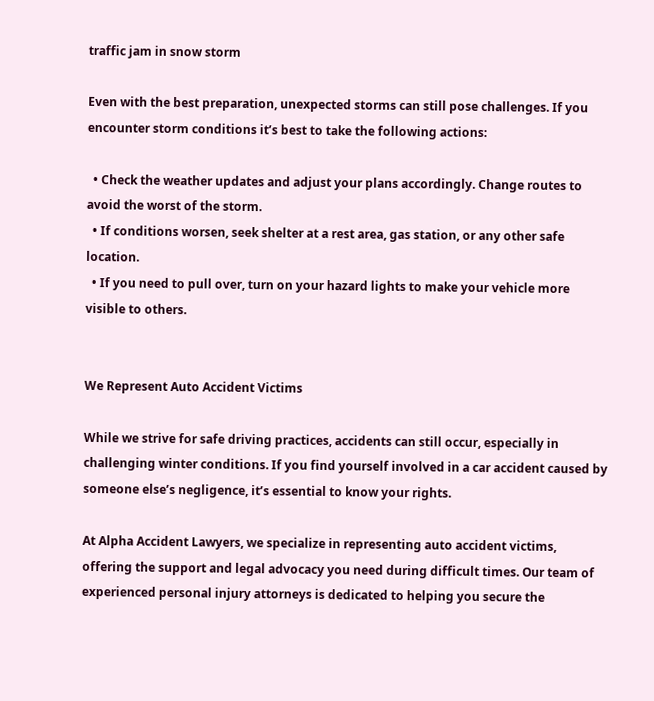traffic jam in snow storm

Even with the best preparation, unexpected storms can still pose challenges. If you encounter storm conditions it’s best to take the following actions:

  • Check the weather updates and adjust your plans accordingly. Change routes to avoid the worst of the storm.
  • If conditions worsen, seek shelter at a rest area, gas station, or any other safe location.
  • If you need to pull over, turn on your hazard lights to make your vehicle more visible to others.


We Represent Auto Accident Victims

While we strive for safe driving practices, accidents can still occur, especially in challenging winter conditions. If you find yourself involved in a car accident caused by someone else’s negligence, it’s essential to know your rights.

At Alpha Accident Lawyers, we specialize in representing auto accident victims, offering the support and legal advocacy you need during difficult times. Our team of experienced personal injury attorneys is dedicated to helping you secure the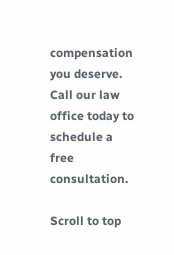compensation you deserve. Call our law office today to schedule a free consultation.

Scroll to top